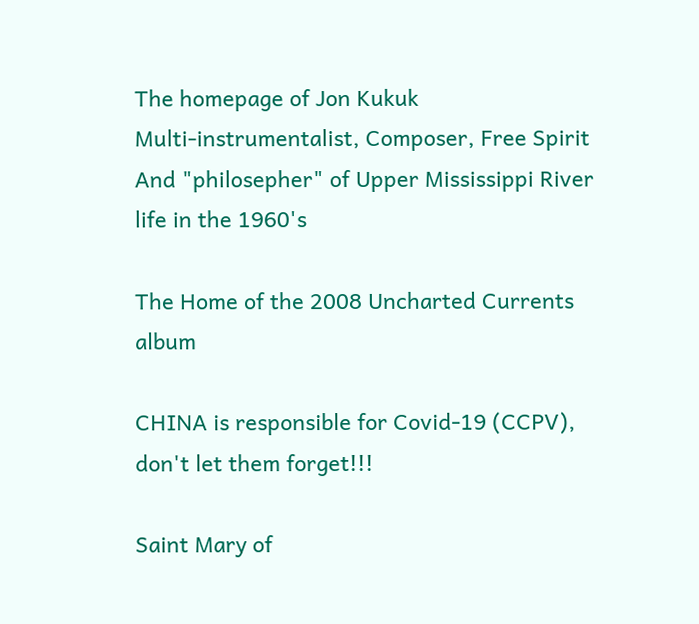The homepage of Jon Kukuk
Multi-instrumentalist, Composer, Free Spirit
And "philosepher" of Upper Mississippi River life in the 1960's

The Home of the 2008 Uncharted Currents album

CHINA is responsible for Covid-19 (CCPV), don't let them forget!!!

Saint Mary of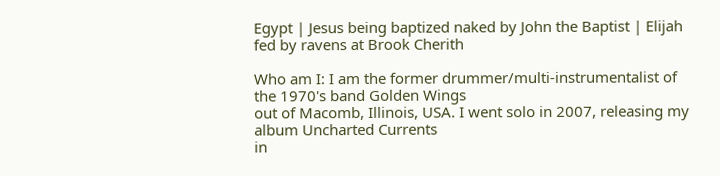Egypt | Jesus being baptized naked by John the Baptist | Elijah fed by ravens at Brook Cherith

Who am I: I am the former drummer/multi-instrumentalist of the 1970's band Golden Wings
out of Macomb, Illinois, USA. I went solo in 2007, releasing my album Uncharted Currents
in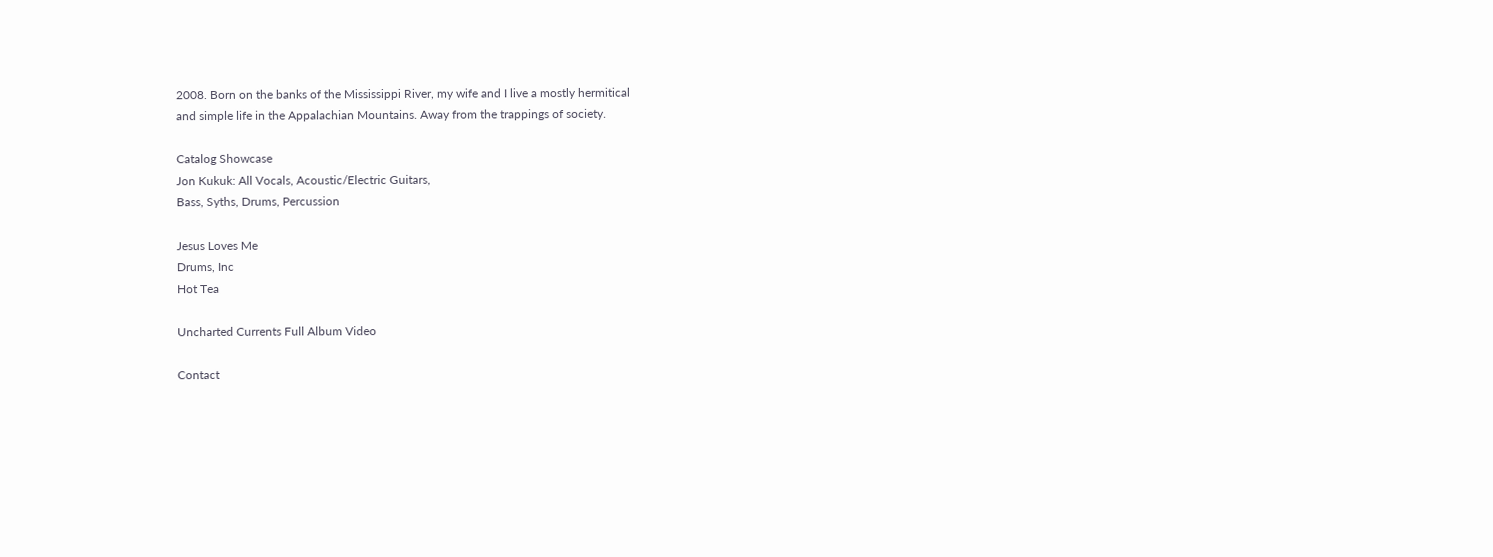2008. Born on the banks of the Mississippi River, my wife and I live a mostly hermitical
and simple life in the Appalachian Mountains. Away from the trappings of society.

Catalog Showcase
Jon Kukuk: All Vocals, Acoustic/Electric Guitars,
Bass, Syths, Drums, Percussion

Jesus Loves Me
Drums, Inc
Hot Tea

Uncharted Currents Full Album Video

Contact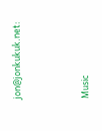jon@jonkukuk.net:




Music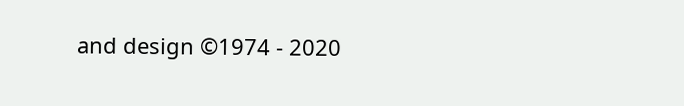and design ©1974 - 2020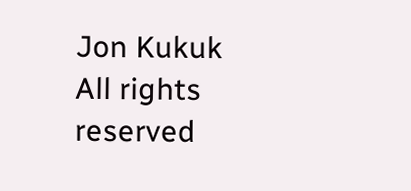Jon Kukuk
All rights reserved